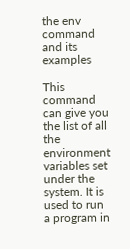the env command and its examples

This command can give you the list of all the environment variables set under the system. It is used to run a program in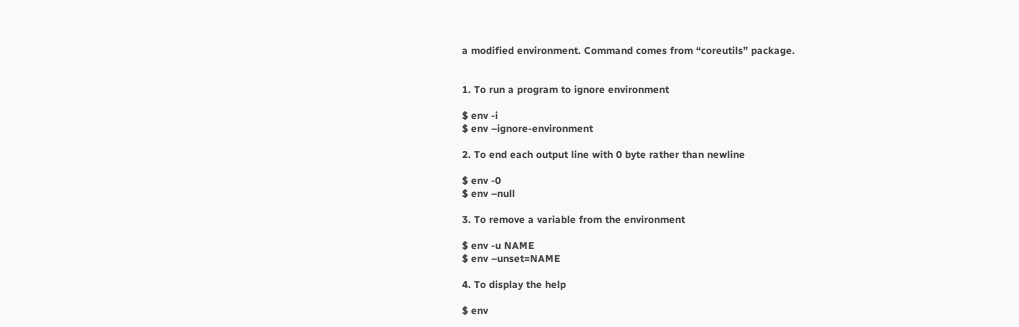a modified environment. Command comes from “coreutils” package.


1. To run a program to ignore environment

$ env -i
$ env –ignore-environment

2. To end each output line with 0 byte rather than newline

$ env -0
$ env –null

3. To remove a variable from the environment

$ env -u NAME
$ env –unset=NAME

4. To display the help

$ env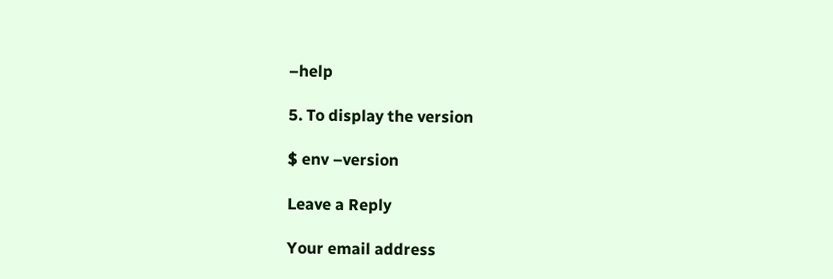–help

5. To display the version

$ env –version

Leave a Reply

Your email address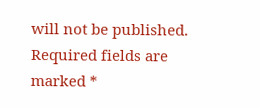will not be published. Required fields are marked *